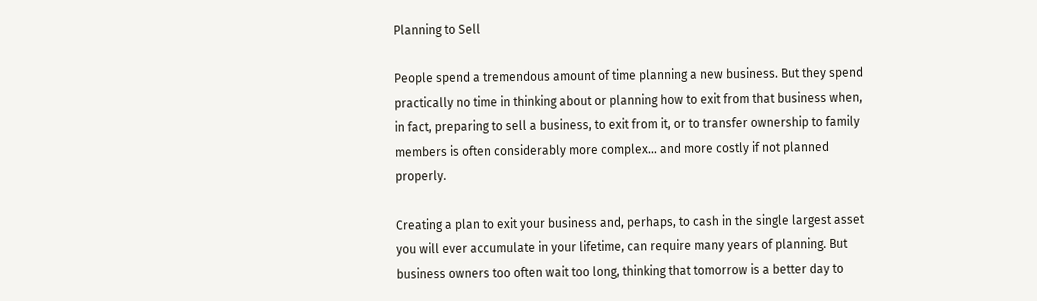Planning to Sell

People spend a tremendous amount of time planning a new business. But they spend practically no time in thinking about or planning how to exit from that business when, in fact, preparing to sell a business, to exit from it, or to transfer ownership to family members is often considerably more complex… and more costly if not planned properly.

Creating a plan to exit your business and, perhaps, to cash in the single largest asset you will ever accumulate in your lifetime, can require many years of planning. But business owners too often wait too long, thinking that tomorrow is a better day to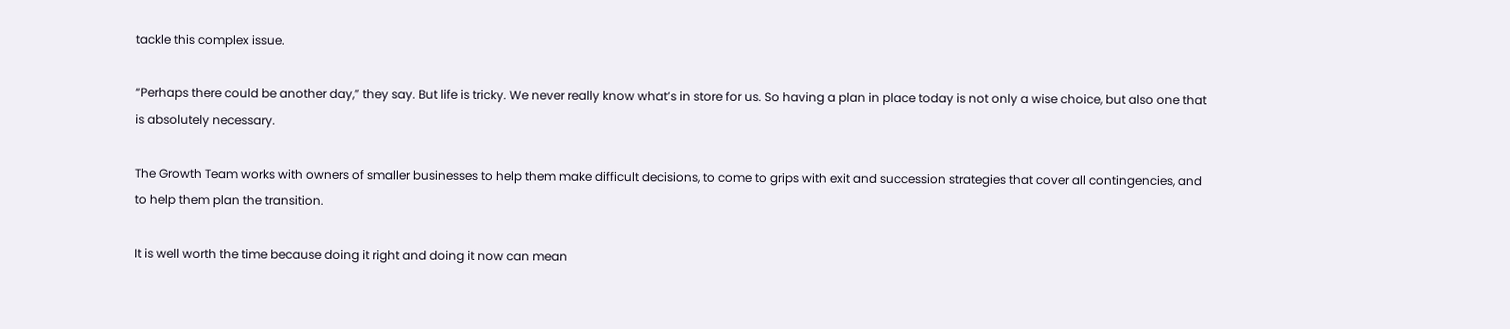tackle this complex issue.

“Perhaps there could be another day,” they say. But life is tricky. We never really know what’s in store for us. So having a plan in place today is not only a wise choice, but also one that is absolutely necessary.

The Growth Team works with owners of smaller businesses to help them make difficult decisions, to come to grips with exit and succession strategies that cover all contingencies, and to help them plan the transition.

It is well worth the time because doing it right and doing it now can mean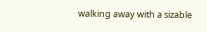walking away with a sizable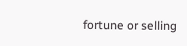fortune or selling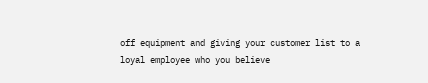off equipment and giving your customer list to a loyal employee who you believe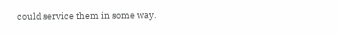could service them in some way.